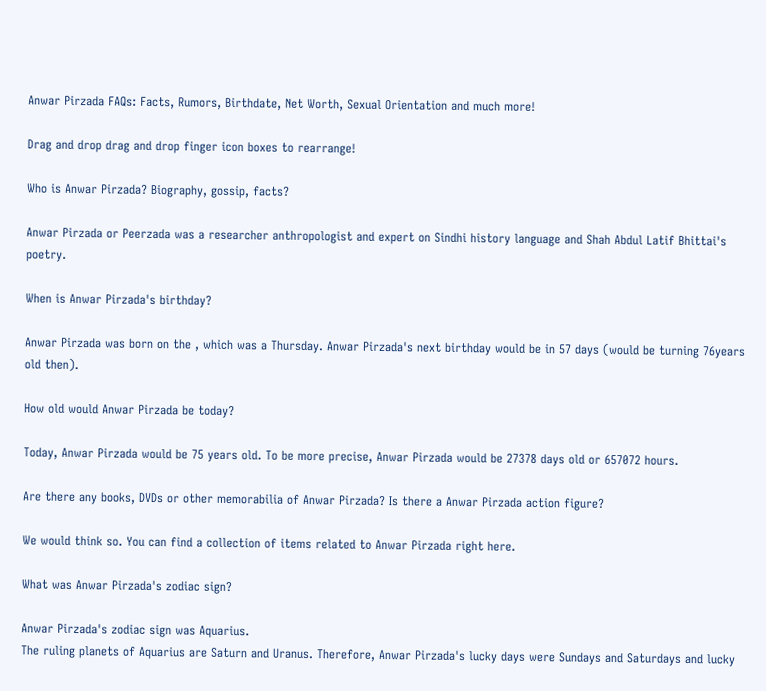Anwar Pirzada FAQs: Facts, Rumors, Birthdate, Net Worth, Sexual Orientation and much more!

Drag and drop drag and drop finger icon boxes to rearrange!

Who is Anwar Pirzada? Biography, gossip, facts?

Anwar Pirzada or Peerzada was a researcher anthropologist and expert on Sindhi history language and Shah Abdul Latif Bhittai's poetry.

When is Anwar Pirzada's birthday?

Anwar Pirzada was born on the , which was a Thursday. Anwar Pirzada's next birthday would be in 57 days (would be turning 76years old then).

How old would Anwar Pirzada be today?

Today, Anwar Pirzada would be 75 years old. To be more precise, Anwar Pirzada would be 27378 days old or 657072 hours.

Are there any books, DVDs or other memorabilia of Anwar Pirzada? Is there a Anwar Pirzada action figure?

We would think so. You can find a collection of items related to Anwar Pirzada right here.

What was Anwar Pirzada's zodiac sign?

Anwar Pirzada's zodiac sign was Aquarius.
The ruling planets of Aquarius are Saturn and Uranus. Therefore, Anwar Pirzada's lucky days were Sundays and Saturdays and lucky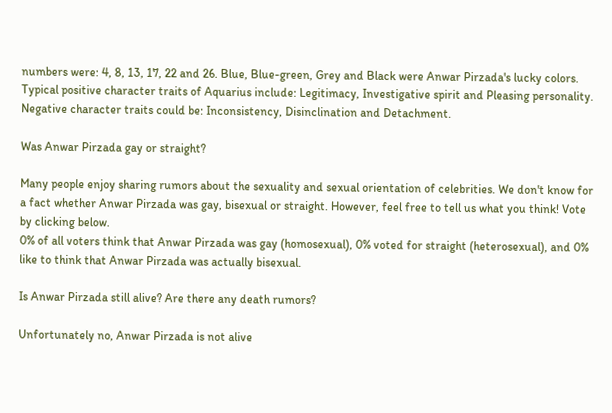numbers were: 4, 8, 13, 17, 22 and 26. Blue, Blue-green, Grey and Black were Anwar Pirzada's lucky colors. Typical positive character traits of Aquarius include: Legitimacy, Investigative spirit and Pleasing personality. Negative character traits could be: Inconsistency, Disinclination and Detachment.

Was Anwar Pirzada gay or straight?

Many people enjoy sharing rumors about the sexuality and sexual orientation of celebrities. We don't know for a fact whether Anwar Pirzada was gay, bisexual or straight. However, feel free to tell us what you think! Vote by clicking below.
0% of all voters think that Anwar Pirzada was gay (homosexual), 0% voted for straight (heterosexual), and 0% like to think that Anwar Pirzada was actually bisexual.

Is Anwar Pirzada still alive? Are there any death rumors?

Unfortunately no, Anwar Pirzada is not alive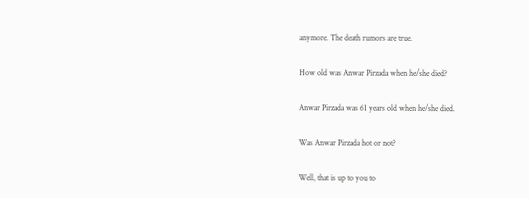anymore. The death rumors are true.

How old was Anwar Pirzada when he/she died?

Anwar Pirzada was 61 years old when he/she died.

Was Anwar Pirzada hot or not?

Well, that is up to you to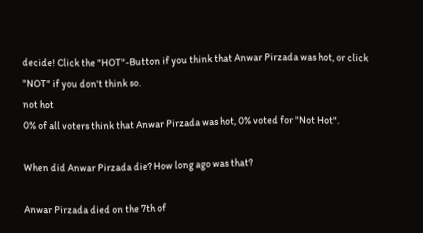decide! Click the "HOT"-Button if you think that Anwar Pirzada was hot, or click "NOT" if you don't think so.
not hot
0% of all voters think that Anwar Pirzada was hot, 0% voted for "Not Hot".

When did Anwar Pirzada die? How long ago was that?

Anwar Pirzada died on the 7th of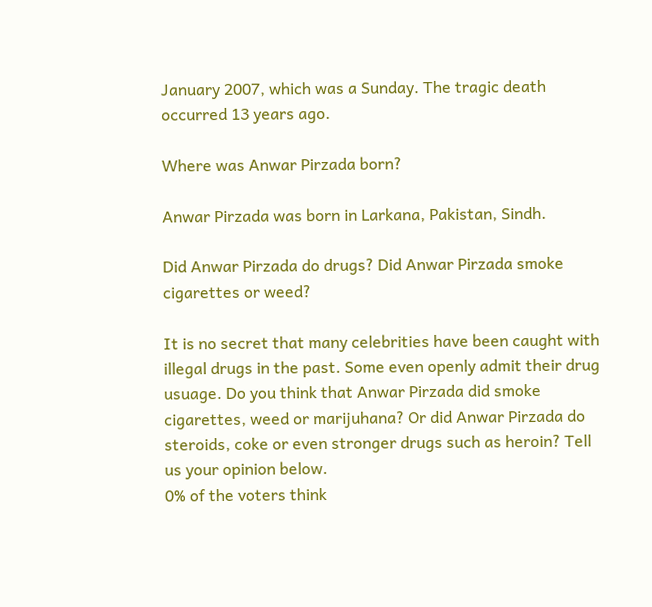January 2007, which was a Sunday. The tragic death occurred 13 years ago.

Where was Anwar Pirzada born?

Anwar Pirzada was born in Larkana, Pakistan, Sindh.

Did Anwar Pirzada do drugs? Did Anwar Pirzada smoke cigarettes or weed?

It is no secret that many celebrities have been caught with illegal drugs in the past. Some even openly admit their drug usuage. Do you think that Anwar Pirzada did smoke cigarettes, weed or marijuhana? Or did Anwar Pirzada do steroids, coke or even stronger drugs such as heroin? Tell us your opinion below.
0% of the voters think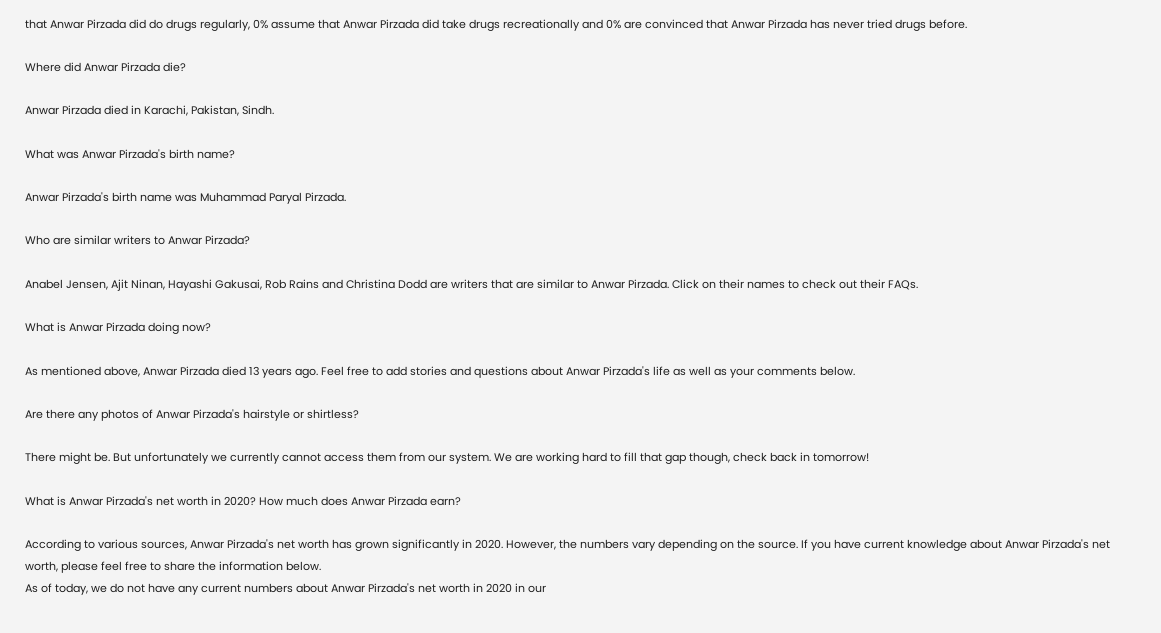that Anwar Pirzada did do drugs regularly, 0% assume that Anwar Pirzada did take drugs recreationally and 0% are convinced that Anwar Pirzada has never tried drugs before.

Where did Anwar Pirzada die?

Anwar Pirzada died in Karachi, Pakistan, Sindh.

What was Anwar Pirzada's birth name?

Anwar Pirzada's birth name was Muhammad Paryal Pirzada.

Who are similar writers to Anwar Pirzada?

Anabel Jensen, Ajit Ninan, Hayashi Gakusai, Rob Rains and Christina Dodd are writers that are similar to Anwar Pirzada. Click on their names to check out their FAQs.

What is Anwar Pirzada doing now?

As mentioned above, Anwar Pirzada died 13 years ago. Feel free to add stories and questions about Anwar Pirzada's life as well as your comments below.

Are there any photos of Anwar Pirzada's hairstyle or shirtless?

There might be. But unfortunately we currently cannot access them from our system. We are working hard to fill that gap though, check back in tomorrow!

What is Anwar Pirzada's net worth in 2020? How much does Anwar Pirzada earn?

According to various sources, Anwar Pirzada's net worth has grown significantly in 2020. However, the numbers vary depending on the source. If you have current knowledge about Anwar Pirzada's net worth, please feel free to share the information below.
As of today, we do not have any current numbers about Anwar Pirzada's net worth in 2020 in our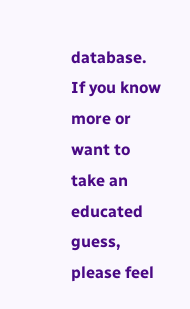database. If you know more or want to take an educated guess, please feel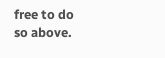free to do so above.